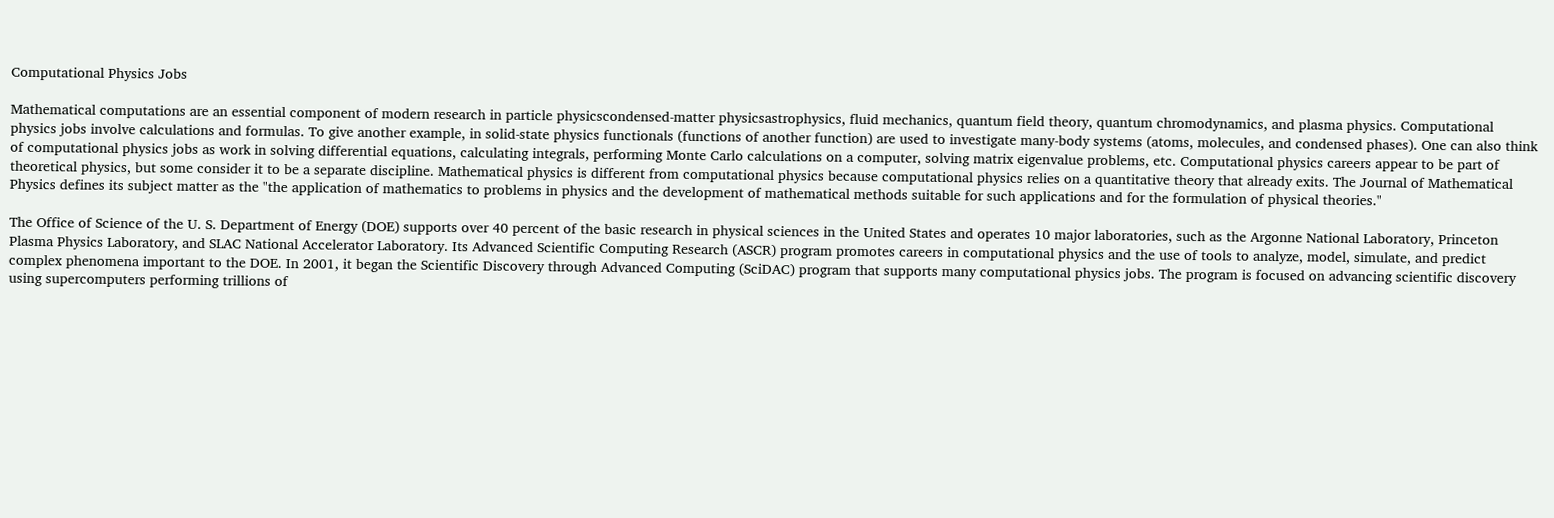Computational Physics Jobs

Mathematical computations are an essential component of modern research in particle physicscondensed-matter physicsastrophysics, fluid mechanics, quantum field theory, quantum chromodynamics, and plasma physics. Computational physics jobs involve calculations and formulas. To give another example, in solid-state physics functionals (functions of another function) are used to investigate many-body systems (atoms, molecules, and condensed phases). One can also think of computational physics jobs as work in solving differential equations, calculating integrals, performing Monte Carlo calculations on a computer, solving matrix eigenvalue problems, etc. Computational physics careers appear to be part of theoretical physics, but some consider it to be a separate discipline. Mathematical physics is different from computational physics because computational physics relies on a quantitative theory that already exits. The Journal of Mathematical Physics defines its subject matter as the "the application of mathematics to problems in physics and the development of mathematical methods suitable for such applications and for the formulation of physical theories."

The Office of Science of the U. S. Department of Energy (DOE) supports over 40 percent of the basic research in physical sciences in the United States and operates 10 major laboratories, such as the Argonne National Laboratory, Princeton Plasma Physics Laboratory, and SLAC National Accelerator Laboratory. Its Advanced Scientific Computing Research (ASCR) program promotes careers in computational physics and the use of tools to analyze, model, simulate, and predict complex phenomena important to the DOE. In 2001, it began the Scientific Discovery through Advanced Computing (SciDAC) program that supports many computational physics jobs. The program is focused on advancing scientific discovery using supercomputers performing trillions of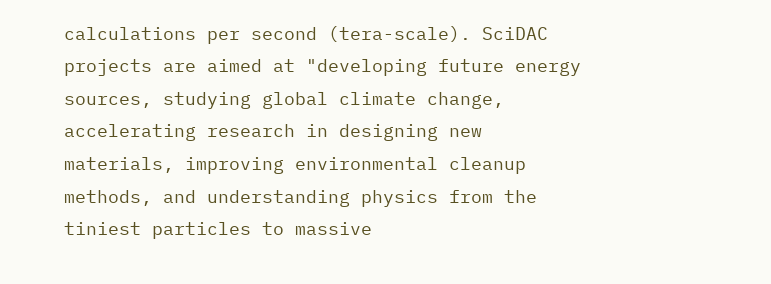calculations per second (tera-scale). SciDAC projects are aimed at "developing future energy sources, studying global climate change, accelerating research in designing new materials, improving environmental cleanup methods, and understanding physics from the tiniest particles to massive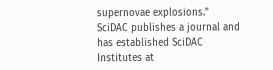supernovae explosions." SciDAC publishes a journal and has established SciDAC Institutes at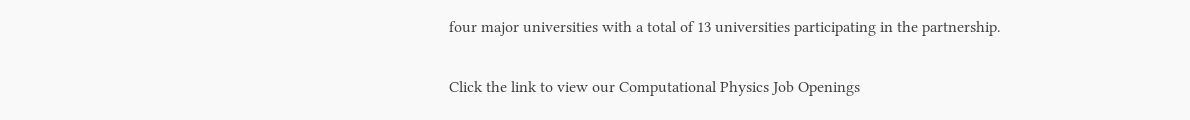four major universities with a total of 13 universities participating in the partnership.

Click the link to view our Computational Physics Job Openings